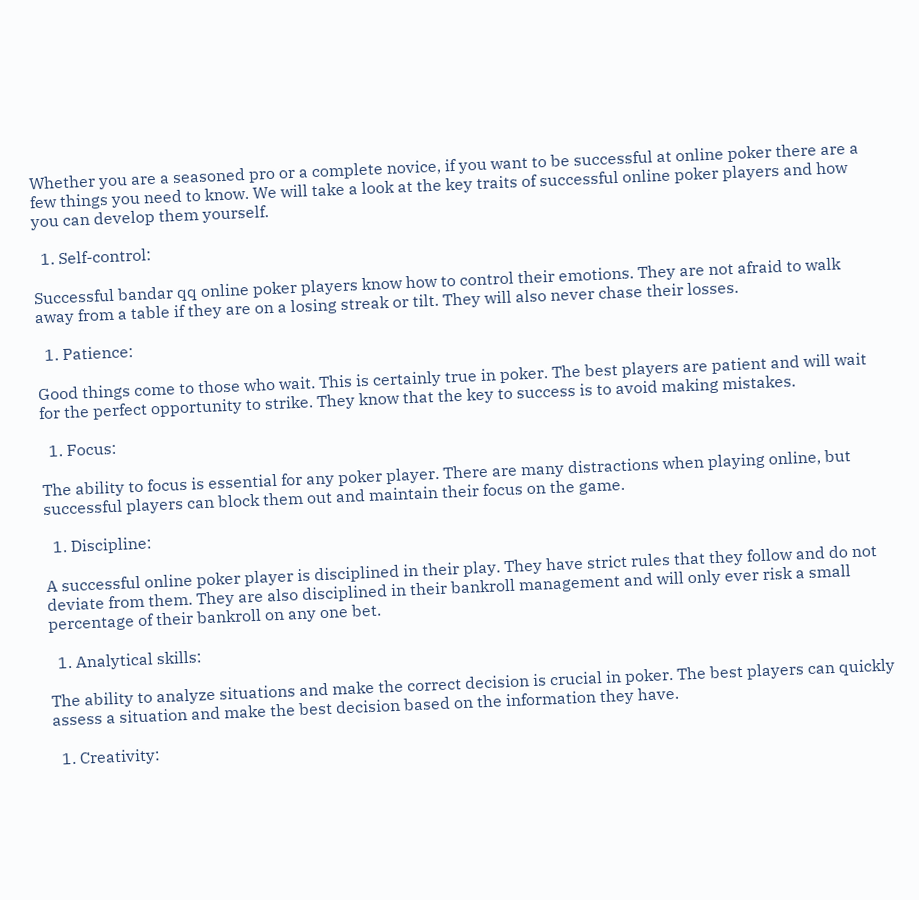Whether you are a seasoned pro or a complete novice, if you want to be successful at online poker there are a few things you need to know. We will take a look at the key traits of successful online poker players and how you can develop them yourself.

  1. Self-control:

Successful bandar qq online poker players know how to control their emotions. They are not afraid to walk away from a table if they are on a losing streak or tilt. They will also never chase their losses.

  1. Patience:

Good things come to those who wait. This is certainly true in poker. The best players are patient and will wait for the perfect opportunity to strike. They know that the key to success is to avoid making mistakes.

  1. Focus:

The ability to focus is essential for any poker player. There are many distractions when playing online, but successful players can block them out and maintain their focus on the game.

  1. Discipline:

A successful online poker player is disciplined in their play. They have strict rules that they follow and do not deviate from them. They are also disciplined in their bankroll management and will only ever risk a small percentage of their bankroll on any one bet.

  1. Analytical skills:

The ability to analyze situations and make the correct decision is crucial in poker. The best players can quickly assess a situation and make the best decision based on the information they have.

  1. Creativity: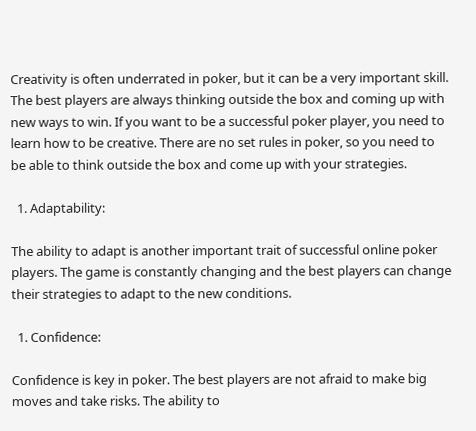Creativity is often underrated in poker, but it can be a very important skill. The best players are always thinking outside the box and coming up with new ways to win. If you want to be a successful poker player, you need to learn how to be creative. There are no set rules in poker, so you need to be able to think outside the box and come up with your strategies.

  1. Adaptability:

The ability to adapt is another important trait of successful online poker players. The game is constantly changing and the best players can change their strategies to adapt to the new conditions.

  1. Confidence:

Confidence is key in poker. The best players are not afraid to make big moves and take risks. The ability to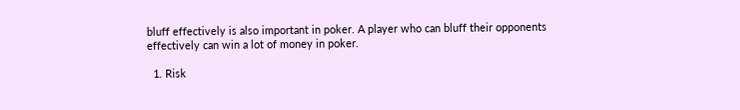bluff effectively is also important in poker. A player who can bluff their opponents effectively can win a lot of money in poker.

  1. Risk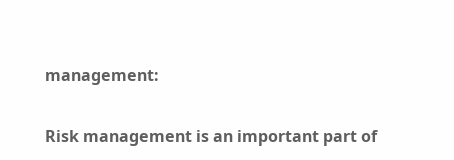management:

Risk management is an important part of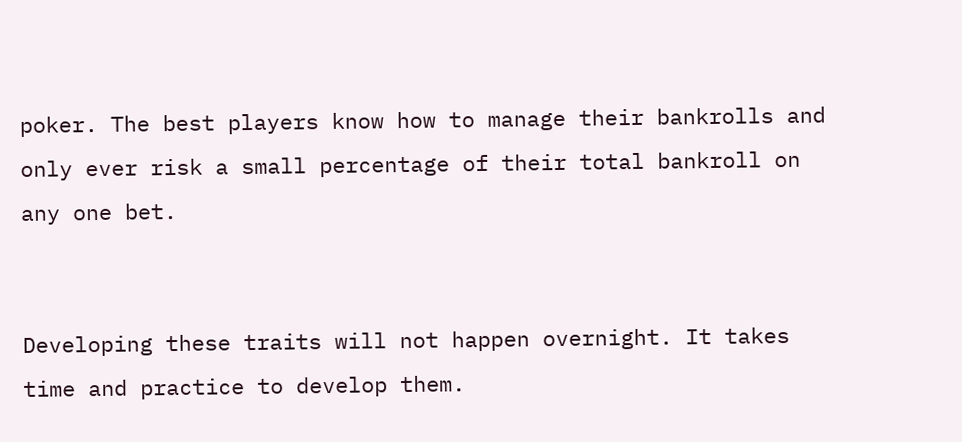poker. The best players know how to manage their bankrolls and only ever risk a small percentage of their total bankroll on any one bet.


Developing these traits will not happen overnight. It takes time and practice to develop them.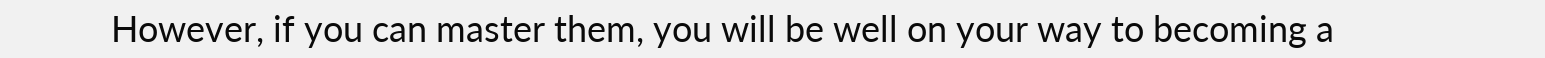However, if you can master them, you will be well on your way to becoming a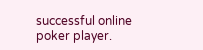successful online poker player.